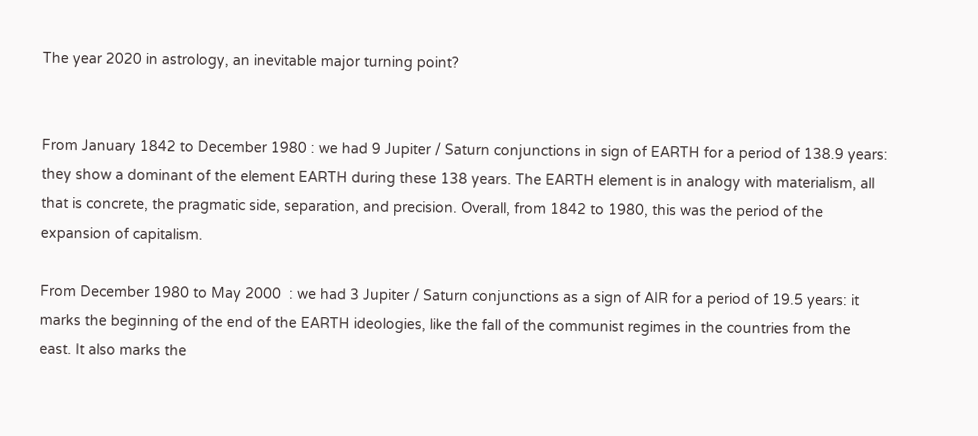The year 2020 in astrology, an inevitable major turning point?


From January 1842 to December 1980 : we had 9 Jupiter / Saturn conjunctions in sign of EARTH for a period of 138.9 years: they show a dominant of the element EARTH during these 138 years. The EARTH element is in analogy with materialism, all that is concrete, the pragmatic side, separation, and precision. Overall, from 1842 to 1980, this was the period of the expansion of capitalism.

From December 1980 to May 2000  : we had 3 Jupiter / Saturn conjunctions as a sign of AIR for a period of 19.5 years: it marks the beginning of the end of the EARTH ideologies, like the fall of the communist regimes in the countries from the east. It also marks the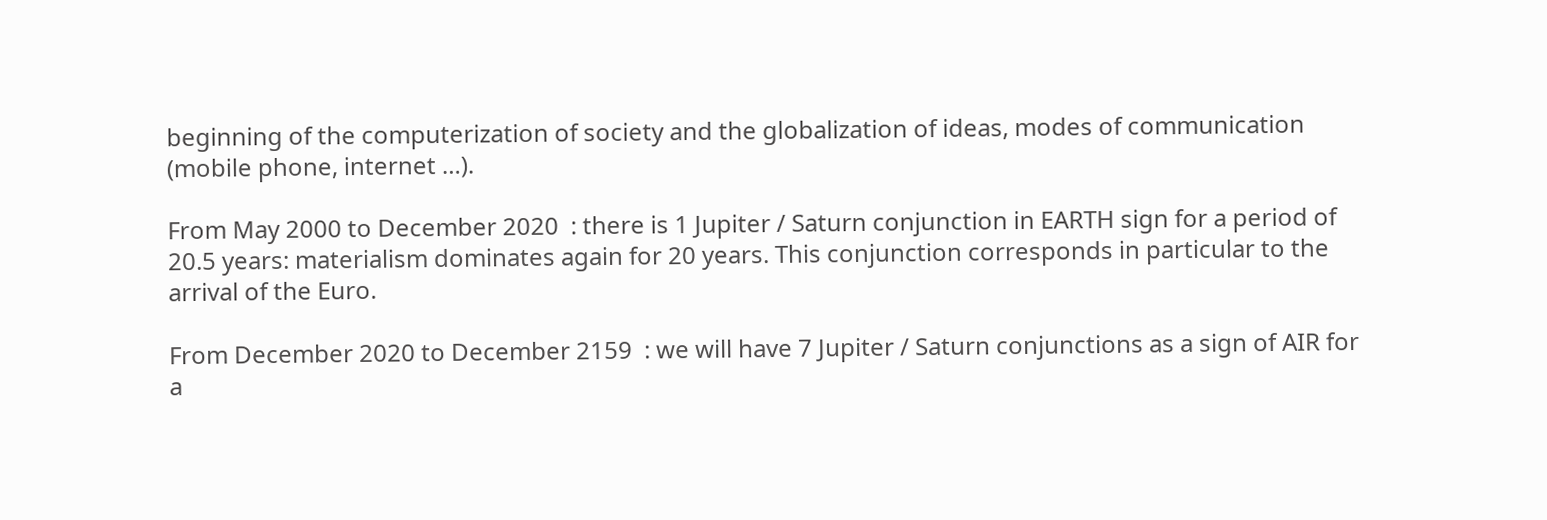beginning of the computerization of society and the globalization of ideas, modes of communication (mobile phone, internet …).

From May 2000 to December 2020  : there is 1 Jupiter / Saturn conjunction in EARTH sign for a period of 20.5 years: materialism dominates again for 20 years. This conjunction corresponds in particular to the arrival of the Euro.

From December 2020 to December 2159  : we will have 7 Jupiter / Saturn conjunctions as a sign of AIR for a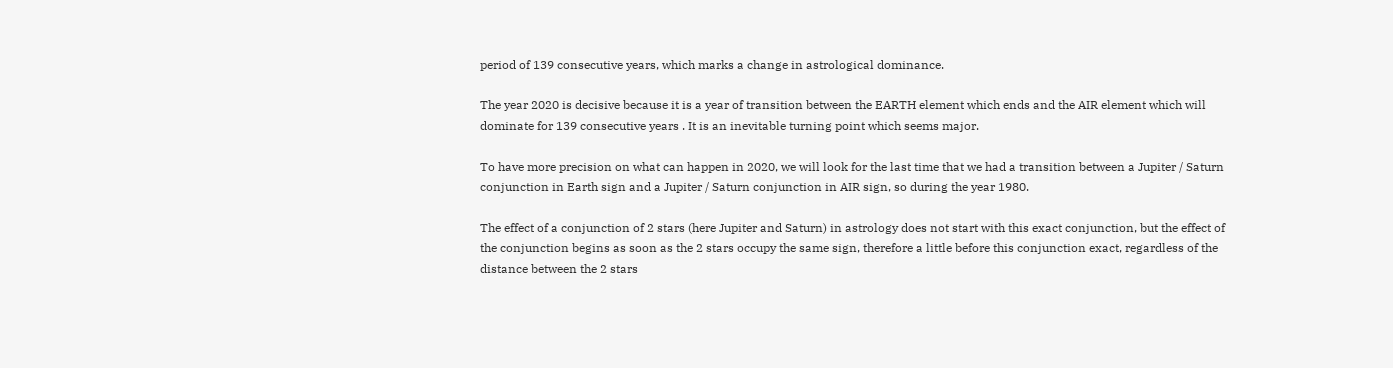period of 139 consecutive years, which marks a change in astrological dominance.

The year 2020 is decisive because it is a year of transition between the EARTH element which ends and the AIR element which will dominate for 139 consecutive years . It is an inevitable turning point which seems major.

To have more precision on what can happen in 2020, we will look for the last time that we had a transition between a Jupiter / Saturn conjunction in Earth sign and a Jupiter / Saturn conjunction in AIR sign, so during the year 1980.

The effect of a conjunction of 2 stars (here Jupiter and Saturn) in astrology does not start with this exact conjunction, but the effect of the conjunction begins as soon as the 2 stars occupy the same sign, therefore a little before this conjunction exact, regardless of the distance between the 2 stars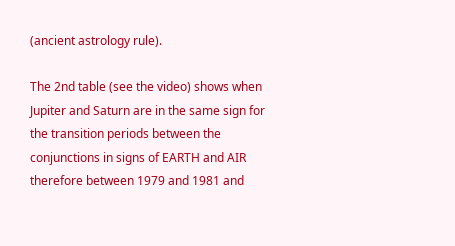(ancient astrology rule).

The 2nd table (see the video) shows when Jupiter and Saturn are in the same sign for the transition periods between the conjunctions in signs of EARTH and AIR therefore between 1979 and 1981 and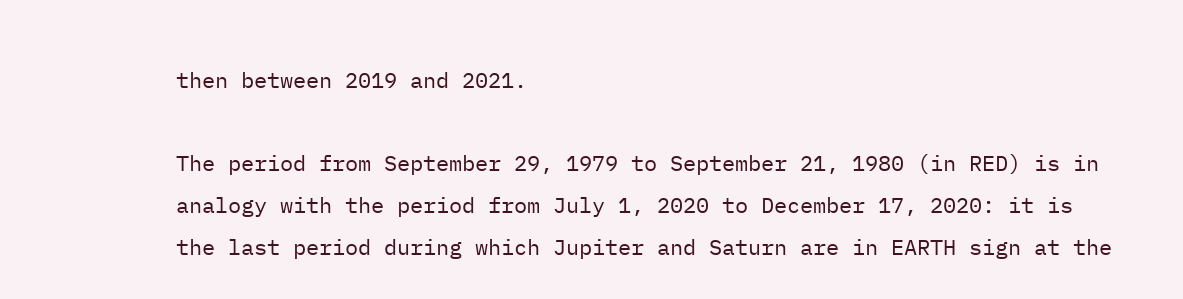then between 2019 and 2021.

The period from September 29, 1979 to September 21, 1980 (in RED) is in analogy with the period from July 1, 2020 to December 17, 2020: it is the last period during which Jupiter and Saturn are in EARTH sign at the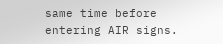same time before entering AIR signs.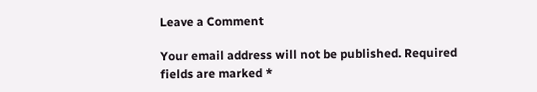Leave a Comment

Your email address will not be published. Required fields are marked *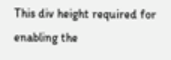This div height required for enabling the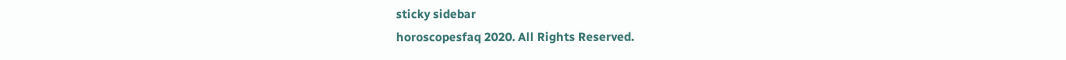sticky sidebar
horoscopesfaq 2020. All Rights Reserved.